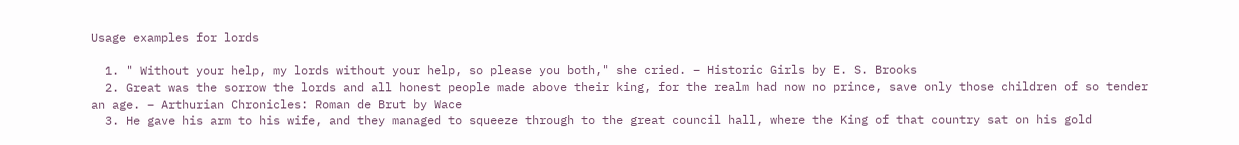Usage examples for lords

  1. " Without your help, my lords without your help, so please you both," she cried. – Historic Girls by E. S. Brooks
  2. Great was the sorrow the lords and all honest people made above their king, for the realm had now no prince, save only those children of so tender an age. – Arthurian Chronicles: Roman de Brut by Wace
  3. He gave his arm to his wife, and they managed to squeeze through to the great council hall, where the King of that country sat on his gold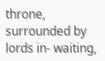throne, surrounded by lords in- waiting,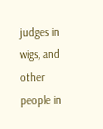judges in wigs, and other people in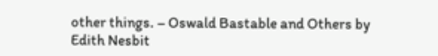other things. – Oswald Bastable and Others by Edith Nesbit